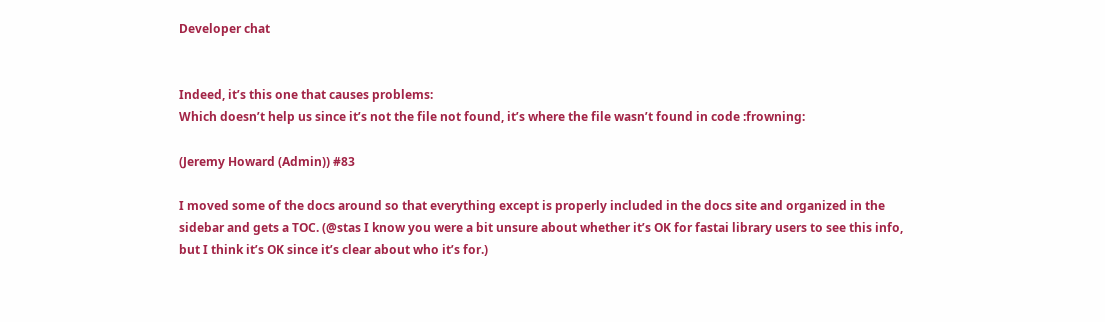Developer chat


Indeed, it’s this one that causes problems:
Which doesn’t help us since it’s not the file not found, it’s where the file wasn’t found in code :frowning:

(Jeremy Howard (Admin)) #83

I moved some of the docs around so that everything except is properly included in the docs site and organized in the sidebar and gets a TOC. (@stas I know you were a bit unsure about whether it’s OK for fastai library users to see this info, but I think it’s OK since it’s clear about who it’s for.)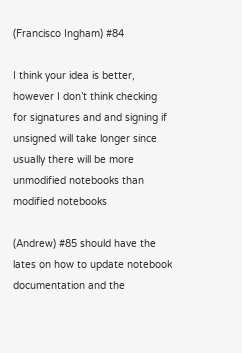(Francisco Ingham) #84

I think your idea is better, however I don’t think checking for signatures and and signing if unsigned will take longer since usually there will be more unmodified notebooks than modified notebooks

(Andrew) #85 should have the lates on how to update notebook documentation and the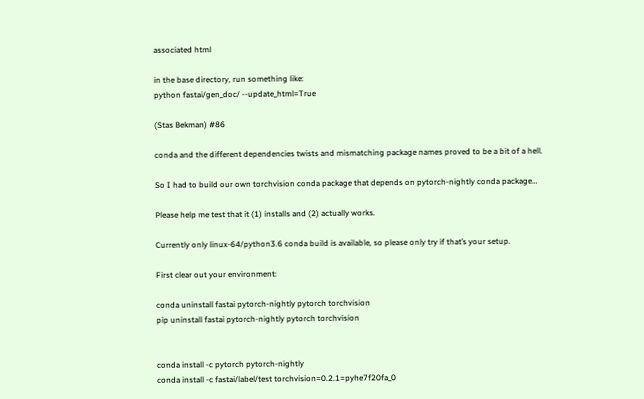associated html

in the base directory, run something like:
python fastai/gen_doc/ --update_html=True

(Stas Bekman) #86

conda and the different dependencies twists and mismatching package names proved to be a bit of a hell.

So I had to build our own torchvision conda package that depends on pytorch-nightly conda package…

Please help me test that it (1) installs and (2) actually works.

Currently only linux-64/python3.6 conda build is available, so please only try if that’s your setup.

First clear out your environment:

conda uninstall fastai pytorch-nightly pytorch torchvision
pip uninstall fastai pytorch-nightly pytorch torchvision


conda install -c pytorch pytorch-nightly
conda install -c fastai/label/test torchvision=0.2.1=pyhe7f20fa_0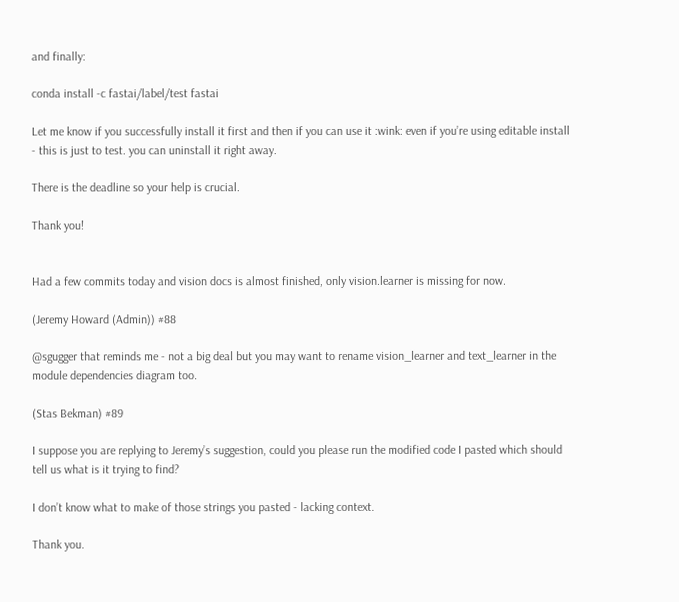and finally:

conda install -c fastai/label/test fastai

Let me know if you successfully install it first and then if you can use it :wink: even if you’re using editable install - this is just to test. you can uninstall it right away.

There is the deadline so your help is crucial.

Thank you!


Had a few commits today and vision docs is almost finished, only vision.learner is missing for now.

(Jeremy Howard (Admin)) #88

@sgugger that reminds me - not a big deal but you may want to rename vision_learner and text_learner in the module dependencies diagram too.

(Stas Bekman) #89

I suppose you are replying to Jeremy’s suggestion, could you please run the modified code I pasted which should tell us what is it trying to find?

I don’t know what to make of those strings you pasted - lacking context.

Thank you.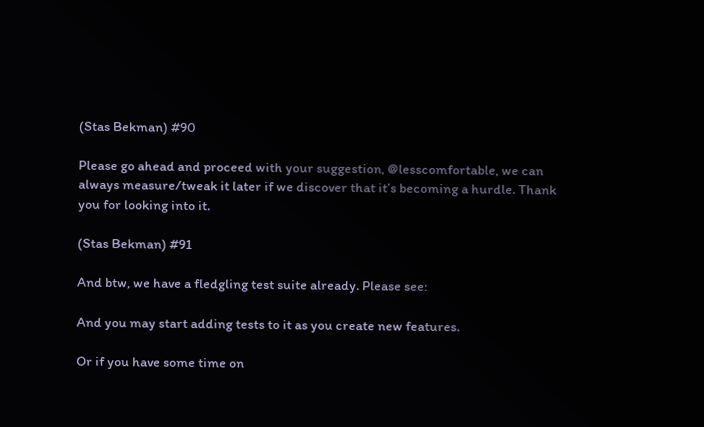(Stas Bekman) #90

Please go ahead and proceed with your suggestion, @lesscomfortable, we can always measure/tweak it later if we discover that it’s becoming a hurdle. Thank you for looking into it.

(Stas Bekman) #91

And btw, we have a fledgling test suite already. Please see:

And you may start adding tests to it as you create new features.

Or if you have some time on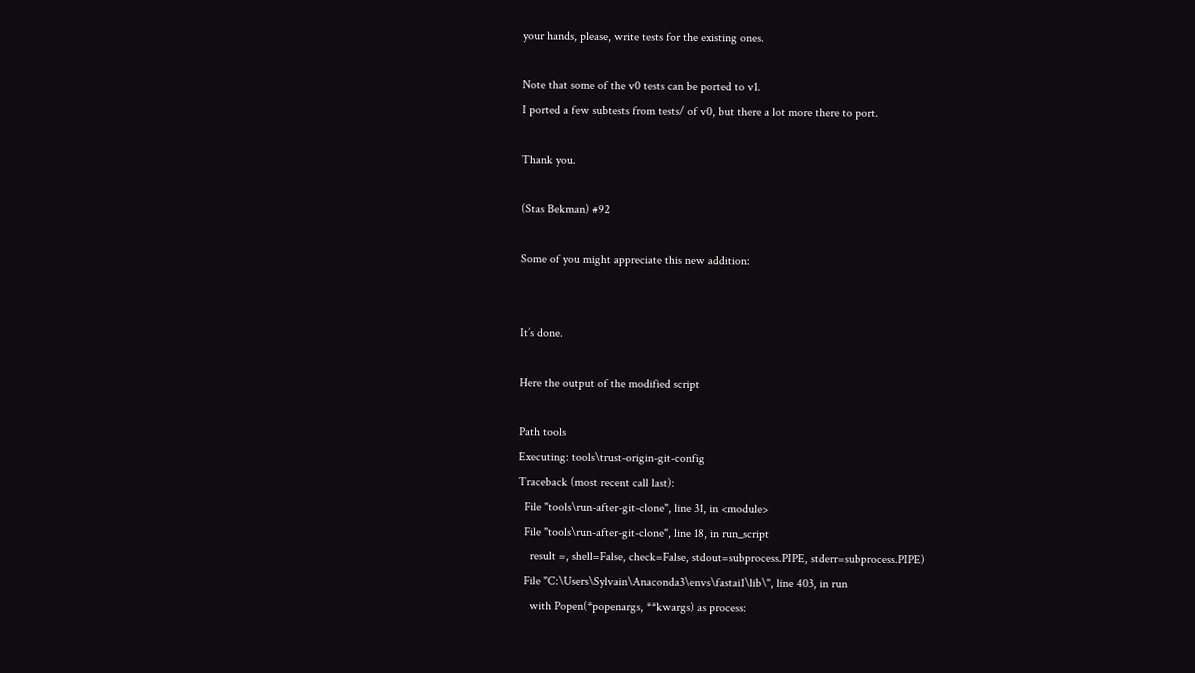your hands, please, write tests for the existing ones.

Note that some of the v0 tests can be ported to v1.
I ported a few subtests from tests/ of v0, but there a lot more there to port.

Thank you.

(Stas Bekman) #92

Some of you might appreciate this new addition:


It’s done.

Here the output of the modified script

Path tools
Executing: tools\trust-origin-git-config
Traceback (most recent call last):
  File "tools\run-after-git-clone", line 31, in <module>
  File "tools\run-after-git-clone", line 18, in run_script
    result =, shell=False, check=False, stdout=subprocess.PIPE, stderr=subprocess.PIPE)
  File "C:\Users\Sylvain\Anaconda3\envs\fastai1\lib\", line 403, in run
    with Popen(*popenargs, **kwargs) as process: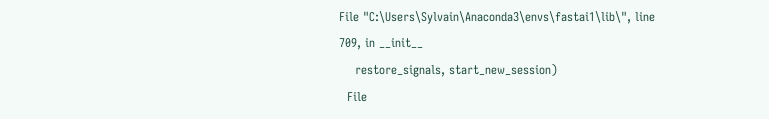File "C:\Users\Sylvain\Anaconda3\envs\fastai1\lib\", line 709, in __init__
    restore_signals, start_new_session)
  File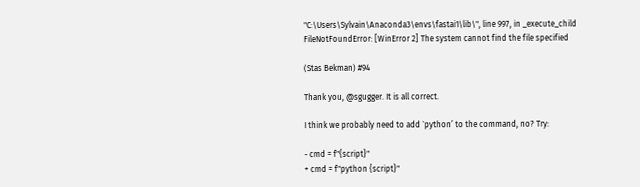"C:\Users\Sylvain\Anaconda3\envs\fastai1\lib\", line 997, in _execute_child
FileNotFoundError: [WinError 2] The system cannot find the file specified

(Stas Bekman) #94

Thank you, @sgugger. It is all correct.

I think we probably need to add `python’ to the command, no? Try:

- cmd = f"{script}"
+ cmd = f"python {script}"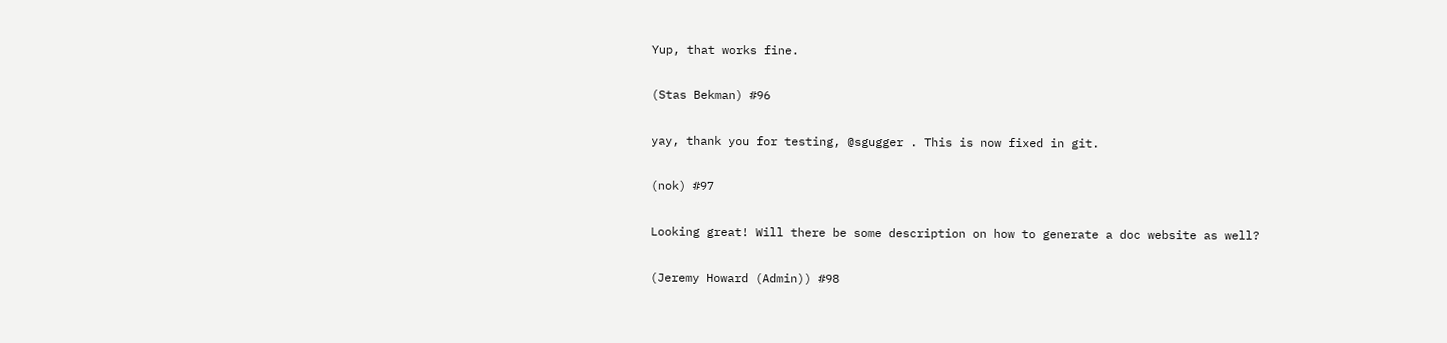Yup, that works fine.

(Stas Bekman) #96

yay, thank you for testing, @sgugger . This is now fixed in git.

(nok) #97

Looking great! Will there be some description on how to generate a doc website as well?

(Jeremy Howard (Admin)) #98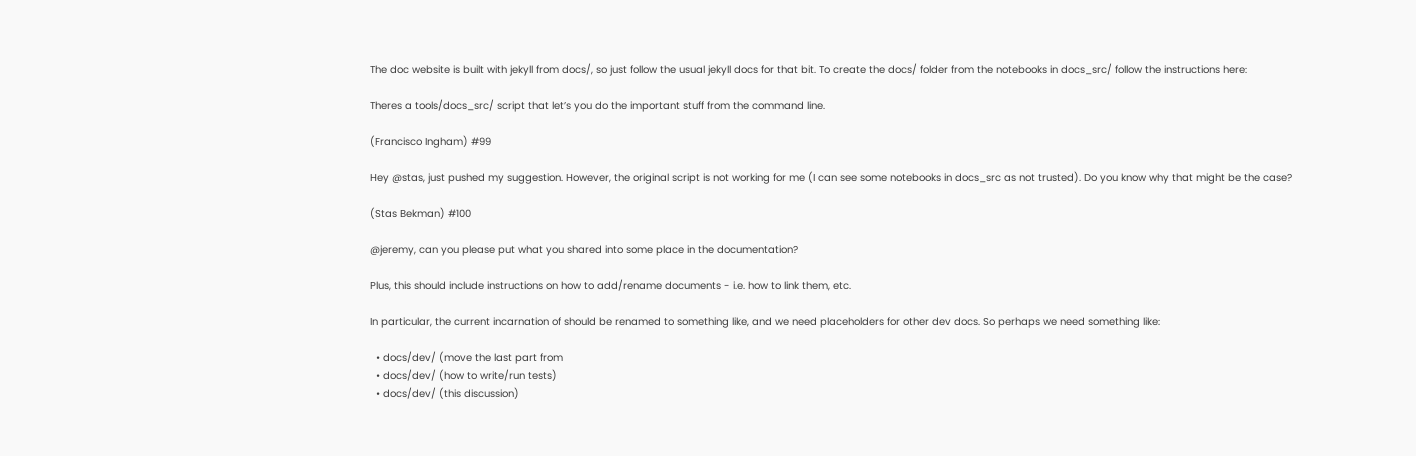The doc website is built with jekyll from docs/, so just follow the usual jekyll docs for that bit. To create the docs/ folder from the notebooks in docs_src/ follow the instructions here:

Theres a tools/docs_src/ script that let’s you do the important stuff from the command line.

(Francisco Ingham) #99

Hey @stas, just pushed my suggestion. However, the original script is not working for me (I can see some notebooks in docs_src as not trusted). Do you know why that might be the case?

(Stas Bekman) #100

@jeremy, can you please put what you shared into some place in the documentation?

Plus, this should include instructions on how to add/rename documents - i.e. how to link them, etc.

In particular, the current incarnation of should be renamed to something like, and we need placeholders for other dev docs. So perhaps we need something like:

  • docs/dev/ (move the last part from
  • docs/dev/ (how to write/run tests)
  • docs/dev/ (this discussion)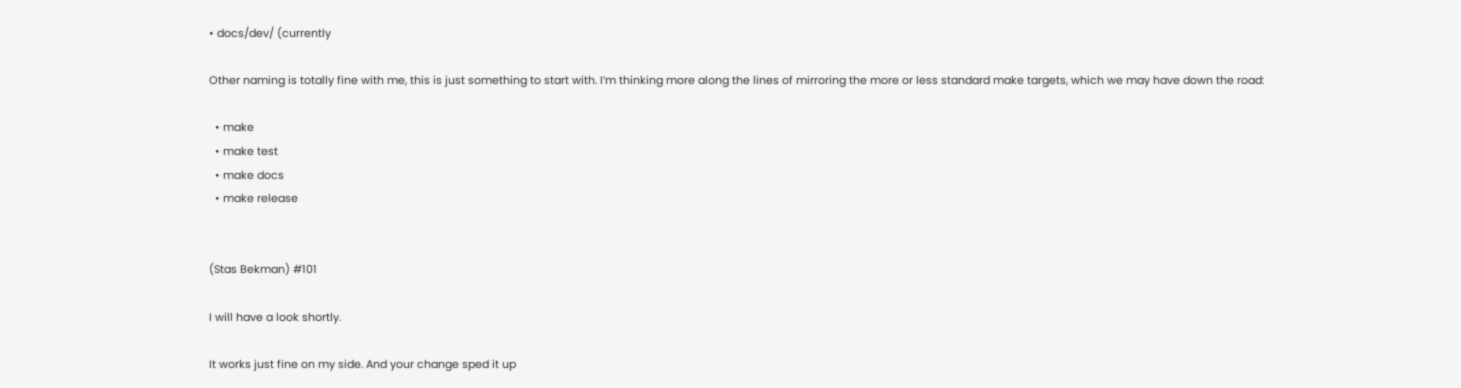• docs/dev/ (currently

Other naming is totally fine with me, this is just something to start with. I’m thinking more along the lines of mirroring the more or less standard make targets, which we may have down the road:

  • make
  • make test
  • make docs
  • make release


(Stas Bekman) #101

I will have a look shortly.

It works just fine on my side. And your change sped it up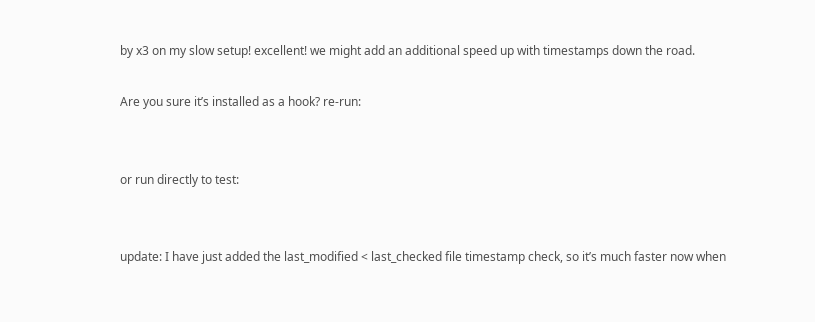by x3 on my slow setup! excellent! we might add an additional speed up with timestamps down the road.

Are you sure it’s installed as a hook? re-run:


or run directly to test:


update: I have just added the last_modified < last_checked file timestamp check, so it’s much faster now when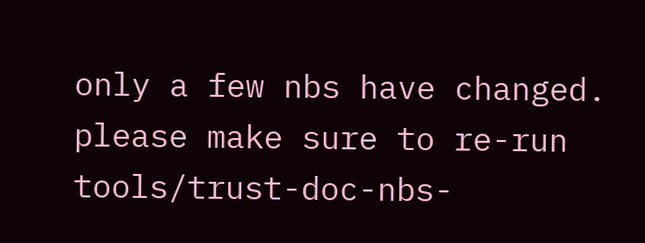only a few nbs have changed. please make sure to re-run tools/trust-doc-nbs-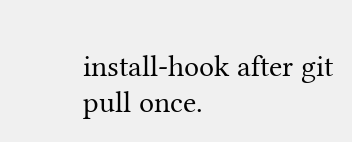install-hook after git pull once.